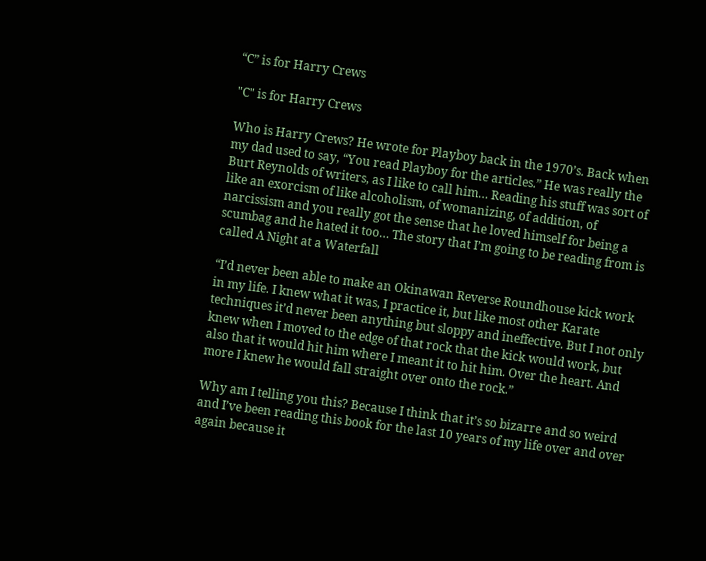“C” is for Harry Crews

"C" is for Harry Crews

Who is Harry Crews? He wrote for Playboy back in the 1970’s. Back when my dad used to say, “You read Playboy for the articles.” He was really the Burt Reynolds of writers, as I like to call him… Reading his stuff was sort of like an exorcism of like alcoholism, of womanizing, of addition, of narcissism and you really got the sense that he loved himself for being a scumbag and he hated it too… The story that I’m going to be reading from is called A Night at a Waterfall

“I’d never been able to make an Okinawan Reverse Roundhouse kick work in my life. I knew what it was, I practice it, but like most other Karate techniques it’d never been anything but sloppy and ineffective. But I not only knew when I moved to the edge of that rock that the kick would work, but also that it would hit him where I meant it to hit him. Over the heart. And more I knew he would fall straight over onto the rock.”

Why am I telling you this? Because I think that it’s so bizarre and so weird and I’ve been reading this book for the last 10 years of my life over and over again because it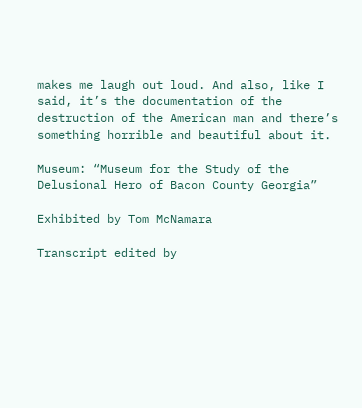makes me laugh out loud. And also, like I said, it’s the documentation of the destruction of the American man and there’s something horrible and beautiful about it.

Museum: “Museum for the Study of the Delusional Hero of Bacon County Georgia”

Exhibited by Tom McNamara

Transcript edited by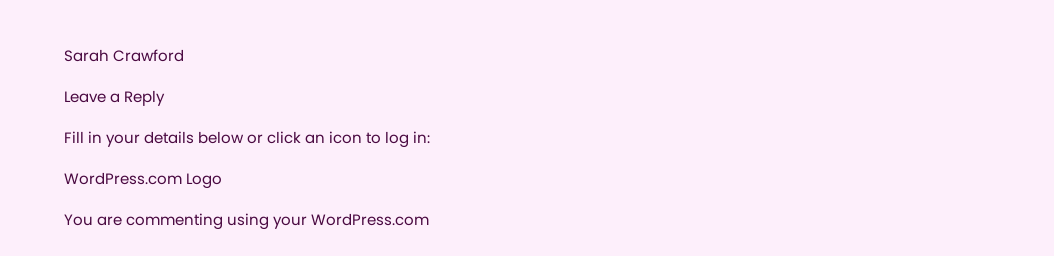Sarah Crawford

Leave a Reply

Fill in your details below or click an icon to log in:

WordPress.com Logo

You are commenting using your WordPress.com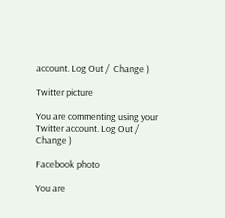account. Log Out /  Change )

Twitter picture

You are commenting using your Twitter account. Log Out /  Change )

Facebook photo

You are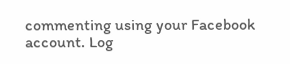commenting using your Facebook account. Log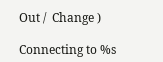Out /  Change )

Connecting to %s